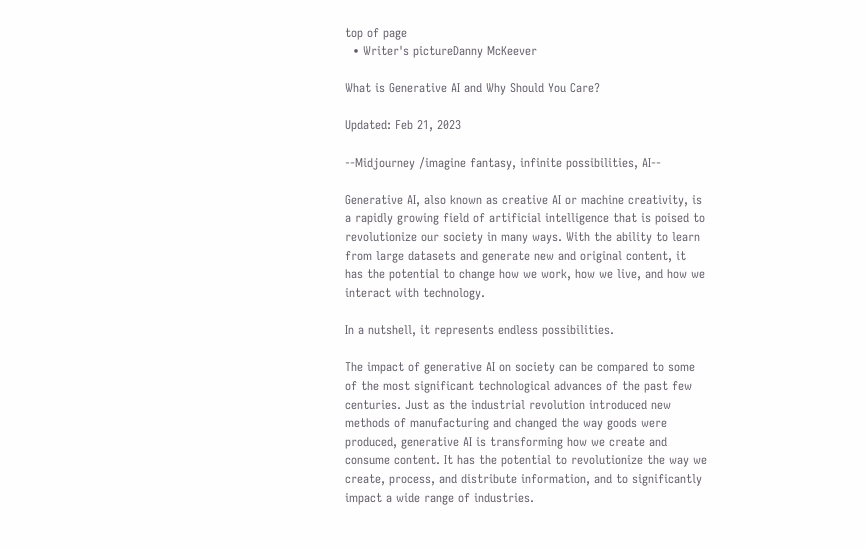top of page
  • Writer's pictureDanny McKeever

What is Generative AI and Why Should You Care?

Updated: Feb 21, 2023

--Midjourney /imagine fantasy, infinite possibilities, AI--

Generative AI, also known as creative AI or machine creativity, is a rapidly growing field of artificial intelligence that is poised to revolutionize our society in many ways. With the ability to learn from large datasets and generate new and original content, it has the potential to change how we work, how we live, and how we interact with technology.

In a nutshell, it represents endless possibilities.

The impact of generative AI on society can be compared to some of the most significant technological advances of the past few centuries. Just as the industrial revolution introduced new methods of manufacturing and changed the way goods were produced, generative AI is transforming how we create and consume content. It has the potential to revolutionize the way we create, process, and distribute information, and to significantly impact a wide range of industries.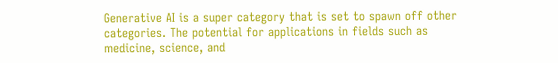Generative AI is a super category that is set to spawn off other categories. The potential for applications in fields such as medicine, science, and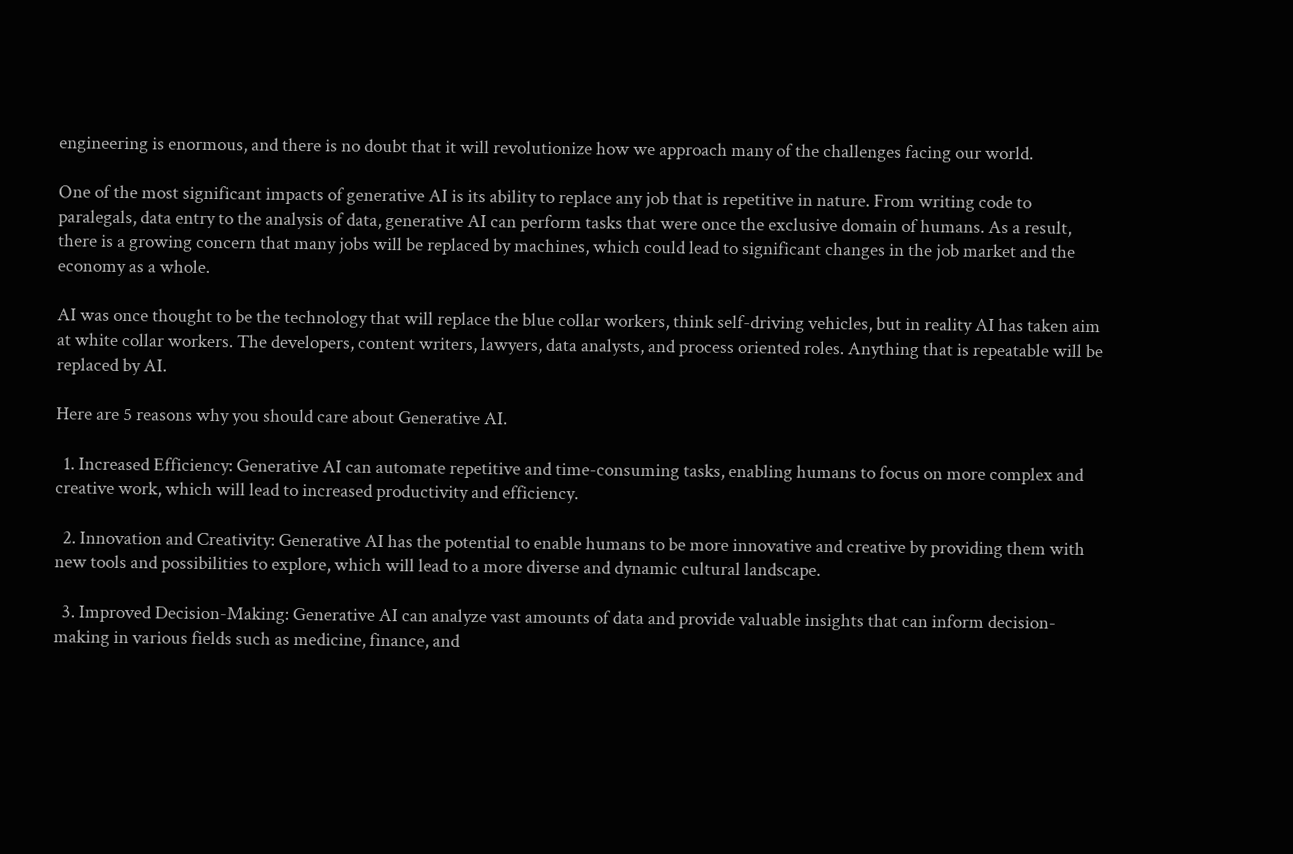engineering is enormous, and there is no doubt that it will revolutionize how we approach many of the challenges facing our world.

One of the most significant impacts of generative AI is its ability to replace any job that is repetitive in nature. From writing code to paralegals, data entry to the analysis of data, generative AI can perform tasks that were once the exclusive domain of humans. As a result, there is a growing concern that many jobs will be replaced by machines, which could lead to significant changes in the job market and the economy as a whole.

AI was once thought to be the technology that will replace the blue collar workers, think self-driving vehicles, but in reality AI has taken aim at white collar workers. The developers, content writers, lawyers, data analysts, and process oriented roles. Anything that is repeatable will be replaced by AI.

Here are 5 reasons why you should care about Generative AI.

  1. Increased Efficiency: Generative AI can automate repetitive and time-consuming tasks, enabling humans to focus on more complex and creative work, which will lead to increased productivity and efficiency.

  2. Innovation and Creativity: Generative AI has the potential to enable humans to be more innovative and creative by providing them with new tools and possibilities to explore, which will lead to a more diverse and dynamic cultural landscape.

  3. Improved Decision-Making: Generative AI can analyze vast amounts of data and provide valuable insights that can inform decision-making in various fields such as medicine, finance, and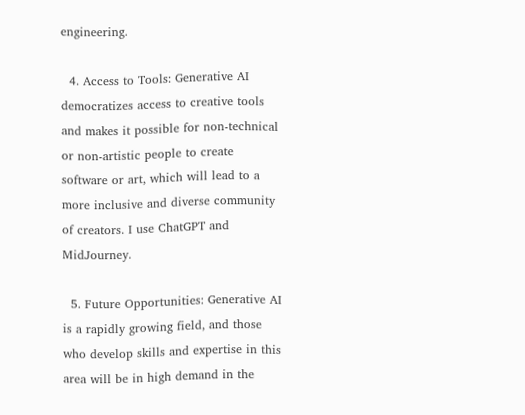engineering.

  4. Access to Tools: Generative AI democratizes access to creative tools and makes it possible for non-technical or non-artistic people to create software or art, which will lead to a more inclusive and diverse community of creators. I use ChatGPT and MidJourney.

  5. Future Opportunities: Generative AI is a rapidly growing field, and those who develop skills and expertise in this area will be in high demand in the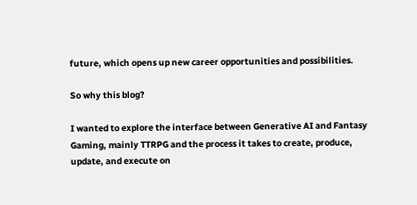future, which opens up new career opportunities and possibilities.

So why this blog?

I wanted to explore the interface between Generative AI and Fantasy Gaming, mainly TTRPG and the process it takes to create, produce, update, and execute on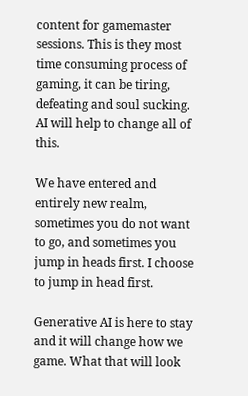content for gamemaster sessions. This is they most time consuming process of gaming, it can be tiring, defeating and soul sucking. AI will help to change all of this.

We have entered and entirely new realm, sometimes you do not want to go, and sometimes you jump in heads first. I choose to jump in head first.

Generative AI is here to stay and it will change how we game. What that will look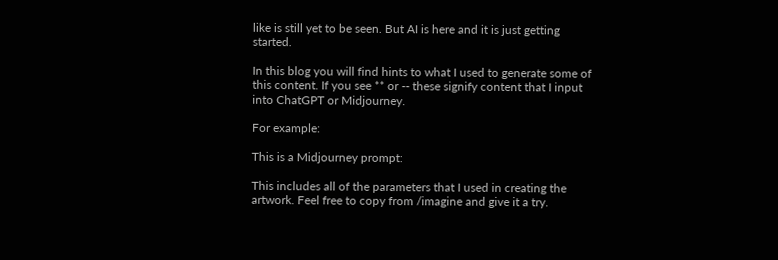like is still yet to be seen. But AI is here and it is just getting started.

In this blog you will find hints to what I used to generate some of this content. If you see ** or -- these signify content that I input into ChatGPT or Midjourney.

For example:

This is a Midjourney prompt:

This includes all of the parameters that I used in creating the artwork. Feel free to copy from /imagine and give it a try.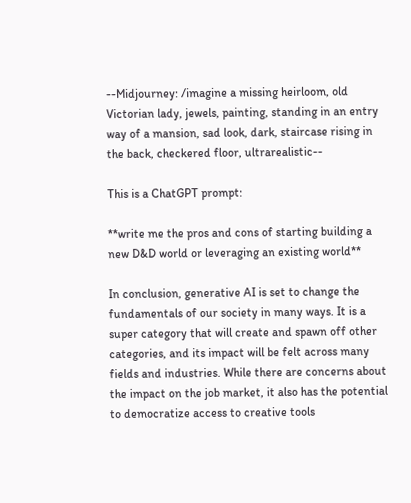--Midjourney: /imagine a missing heirloom, old Victorian lady, jewels, painting, standing in an entry way of a mansion, sad look, dark, staircase rising in the back, checkered floor, ultrarealistic--

This is a ChatGPT prompt:

**write me the pros and cons of starting building a new D&D world or leveraging an existing world**

In conclusion, generative AI is set to change the fundamentals of our society in many ways. It is a super category that will create and spawn off other categories, and its impact will be felt across many fields and industries. While there are concerns about the impact on the job market, it also has the potential to democratize access to creative tools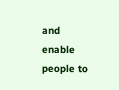and enable people to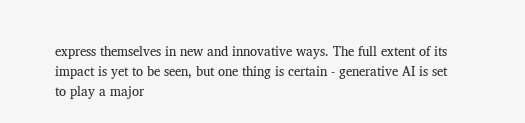express themselves in new and innovative ways. The full extent of its impact is yet to be seen, but one thing is certain - generative AI is set to play a major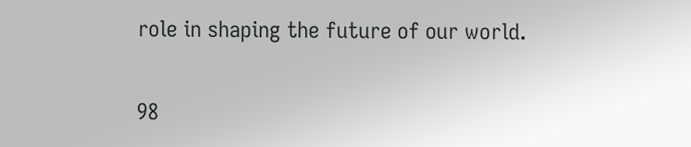role in shaping the future of our world.

98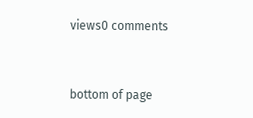views0 comments


bottom of page